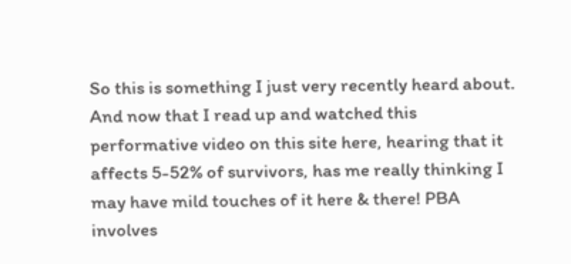So this is something I just very recently heard about. And now that I read up and watched this performative video on this site here, hearing that it affects 5-52% of survivors, has me really thinking I may have mild touches of it here & there! PBA involves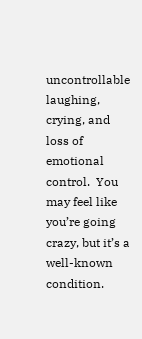uncontrollable laughing, crying, and loss of emotional control.  You may feel like you’re going crazy, but it’s a well-known condition.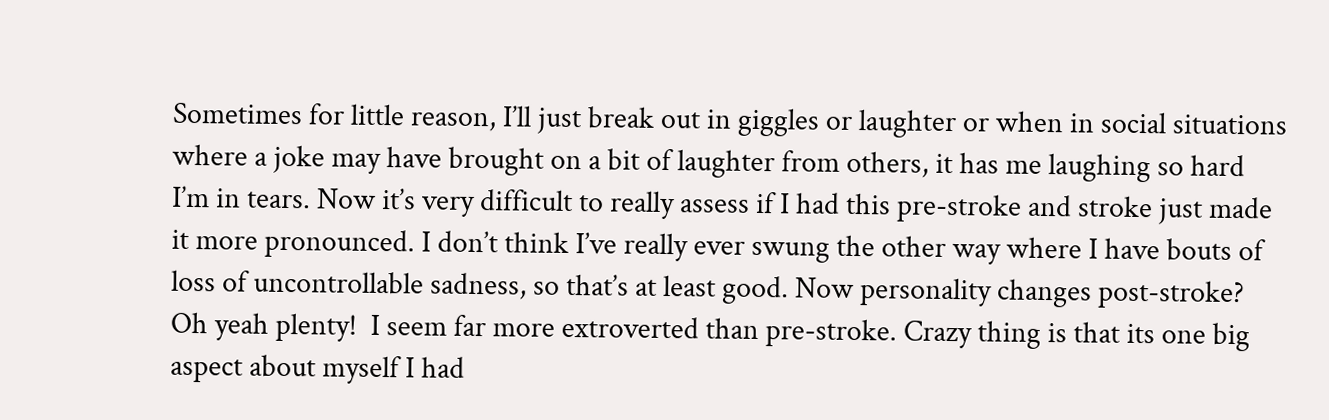Sometimes for little reason, I’ll just break out in giggles or laughter or when in social situations where a joke may have brought on a bit of laughter from others, it has me laughing so hard I’m in tears. Now it’s very difficult to really assess if I had this pre-stroke and stroke just made it more pronounced. I don’t think I’ve really ever swung the other way where I have bouts of loss of uncontrollable sadness, so that’s at least good. Now personality changes post-stroke?  Oh yeah plenty!  I seem far more extroverted than pre-stroke. Crazy thing is that its one big aspect about myself I had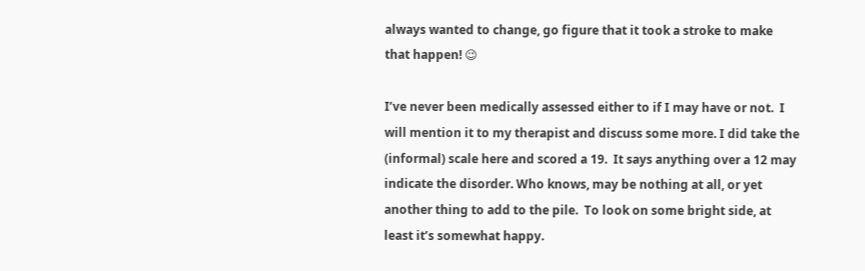always wanted to change, go figure that it took a stroke to make that happen! 😉

I’ve never been medically assessed either to if I may have or not.  I will mention it to my therapist and discuss some more. I did take the (informal) scale here and scored a 19.  It says anything over a 12 may indicate the disorder. Who knows, may be nothing at all, or yet another thing to add to the pile.  To look on some bright side, at least it’s somewhat happy.